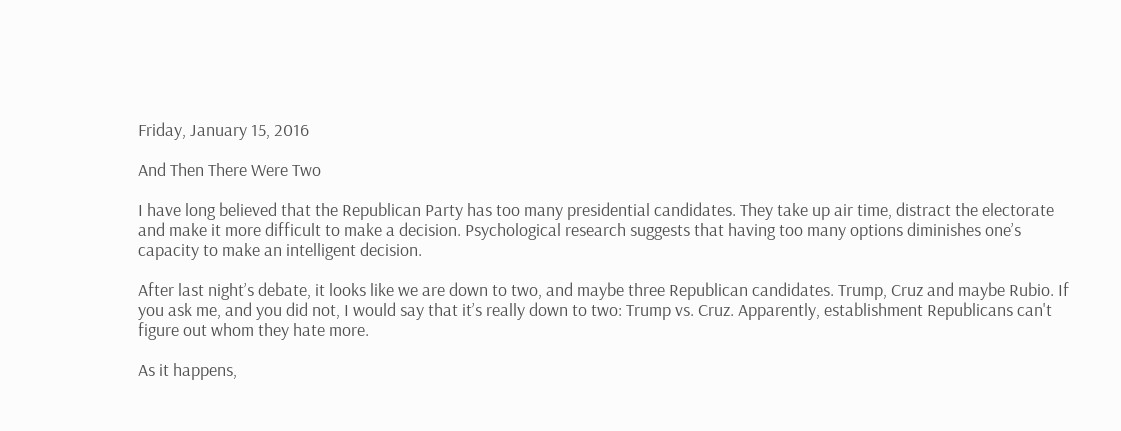Friday, January 15, 2016

And Then There Were Two

I have long believed that the Republican Party has too many presidential candidates. They take up air time, distract the electorate and make it more difficult to make a decision. Psychological research suggests that having too many options diminishes one’s capacity to make an intelligent decision.

After last night’s debate, it looks like we are down to two, and maybe three Republican candidates. Trump, Cruz and maybe Rubio. If you ask me, and you did not, I would say that it’s really down to two: Trump vs. Cruz. Apparently, establishment Republicans can't figure out whom they hate more.

As it happens,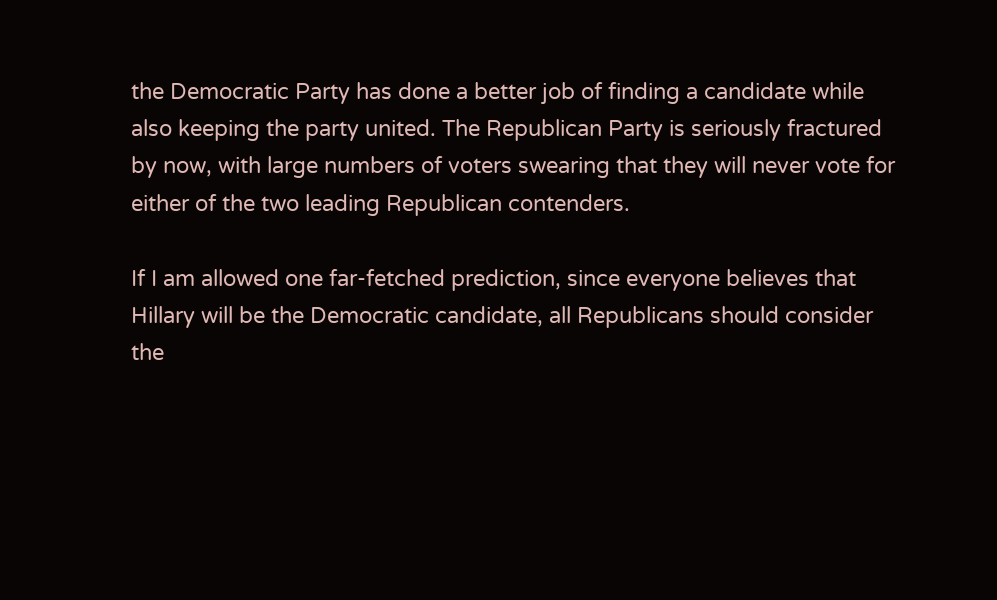the Democratic Party has done a better job of finding a candidate while also keeping the party united. The Republican Party is seriously fractured by now, with large numbers of voters swearing that they will never vote for either of the two leading Republican contenders.

If I am allowed one far-fetched prediction, since everyone believes that Hillary will be the Democratic candidate, all Republicans should consider the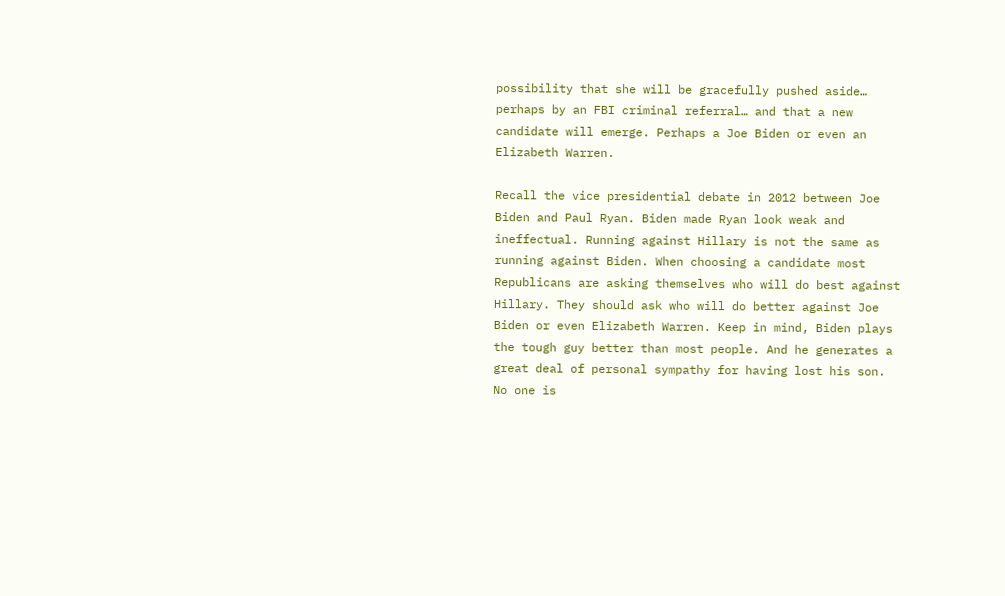possibility that she will be gracefully pushed aside… perhaps by an FBI criminal referral… and that a new candidate will emerge. Perhaps a Joe Biden or even an Elizabeth Warren.

Recall the vice presidential debate in 2012 between Joe Biden and Paul Ryan. Biden made Ryan look weak and ineffectual. Running against Hillary is not the same as running against Biden. When choosing a candidate most Republicans are asking themselves who will do best against Hillary. They should ask who will do better against Joe Biden or even Elizabeth Warren. Keep in mind, Biden plays the tough guy better than most people. And he generates a great deal of personal sympathy for having lost his son. No one is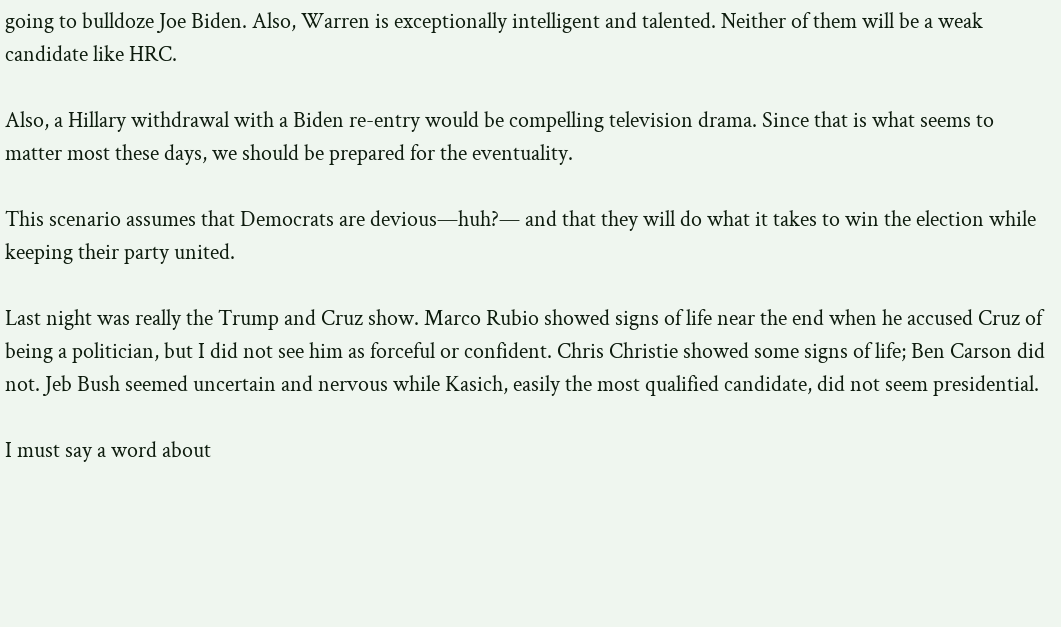going to bulldoze Joe Biden. Also, Warren is exceptionally intelligent and talented. Neither of them will be a weak candidate like HRC.

Also, a Hillary withdrawal with a Biden re-entry would be compelling television drama. Since that is what seems to matter most these days, we should be prepared for the eventuality.

This scenario assumes that Democrats are devious—huh?— and that they will do what it takes to win the election while keeping their party united.

Last night was really the Trump and Cruz show. Marco Rubio showed signs of life near the end when he accused Cruz of being a politician, but I did not see him as forceful or confident. Chris Christie showed some signs of life; Ben Carson did not. Jeb Bush seemed uncertain and nervous while Kasich, easily the most qualified candidate, did not seem presidential.

I must say a word about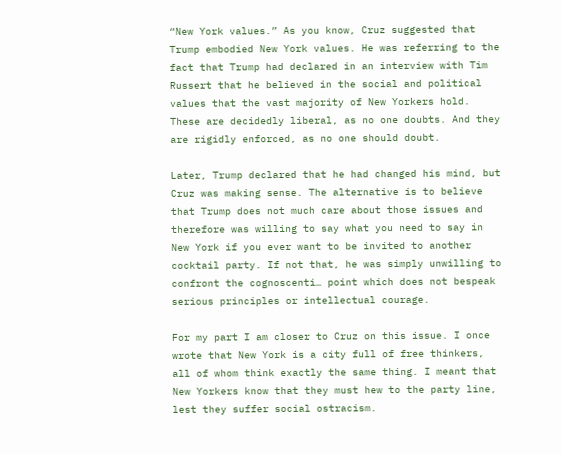“New York values.” As you know, Cruz suggested that Trump embodied New York values. He was referring to the fact that Trump had declared in an interview with Tim Russert that he believed in the social and political values that the vast majority of New Yorkers hold. These are decidedly liberal, as no one doubts. And they are rigidly enforced, as no one should doubt.

Later, Trump declared that he had changed his mind, but Cruz was making sense. The alternative is to believe that Trump does not much care about those issues and therefore was willing to say what you need to say in New York if you ever want to be invited to another cocktail party. If not that, he was simply unwilling to confront the cognoscenti… point which does not bespeak serious principles or intellectual courage.

For my part I am closer to Cruz on this issue. I once wrote that New York is a city full of free thinkers, all of whom think exactly the same thing. I meant that New Yorkers know that they must hew to the party line, lest they suffer social ostracism.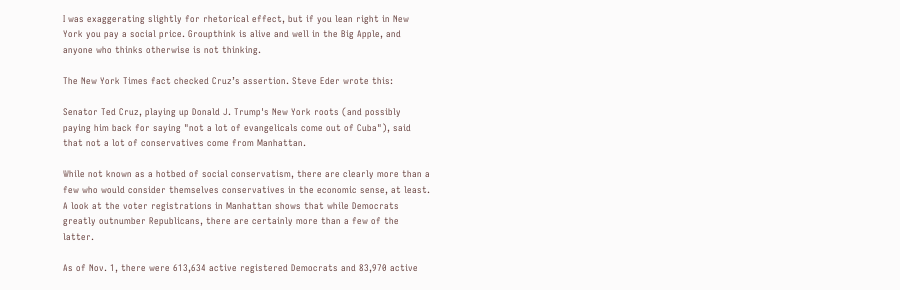I was exaggerating slightly for rhetorical effect, but if you lean right in New York you pay a social price. Groupthink is alive and well in the Big Apple, and anyone who thinks otherwise is not thinking.

The New York Times fact checked Cruz’s assertion. Steve Eder wrote this:

Senator Ted Cruz, playing up Donald J. Trump's New York roots (and possibly paying him back for saying "not a lot of evangelicals come out of Cuba"), said that not a lot of conservatives come from Manhattan.

While not known as a hotbed of social conservatism, there are clearly more than a few who would consider themselves conservatives in the economic sense, at least. A look at the voter registrations in Manhattan shows that while Democrats greatly outnumber Republicans, there are certainly more than a few of the latter.

As of Nov. 1, there were 613,634 active registered Democrats and 83,970 active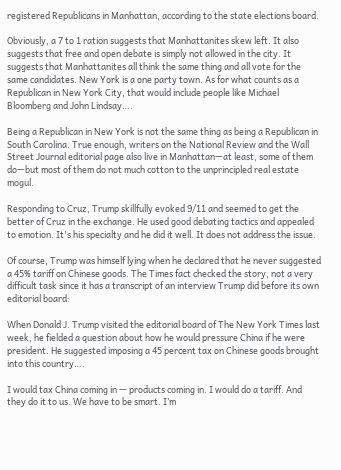registered Republicans in Manhattan, according to the state elections board.

Obviously, a 7 to 1 ration suggests that Manhattanites skew left. It also suggests that free and open debate is simply not allowed in the city. It suggests that Manhattanites all think the same thing and all vote for the same candidates. New York is a one party town. As for what counts as a Republican in New York City, that would include people like Michael Bloomberg and John Lindsay….

Being a Republican in New York is not the same thing as being a Republican in South Carolina. True enough, writers on the National Review and the Wall Street Journal editorial page also live in Manhattan—at least, some of them do—but most of them do not much cotton to the unprincipled real estate mogul.

Responding to Cruz, Trump skillfully evoked 9/11 and seemed to get the better of Cruz in the exchange. He used good debating tactics and appealed to emotion. It's his specialty and he did it well. It does not address the issue.

Of course, Trump was himself lying when he declared that he never suggested a 45% tariff on Chinese goods. The Times fact checked the story, not a very difficult task since it has a transcript of an interview Trump did before its own editorial board:

When Donald J. Trump visited the editorial board of The New York Times last week, he fielded a question about how he would pressure China if he were president. He suggested imposing a 45 percent tax on Chinese goods brought into this country….

I would tax China coming in — products coming in. I would do a tariff. And they do it to us. We have to be smart. I’m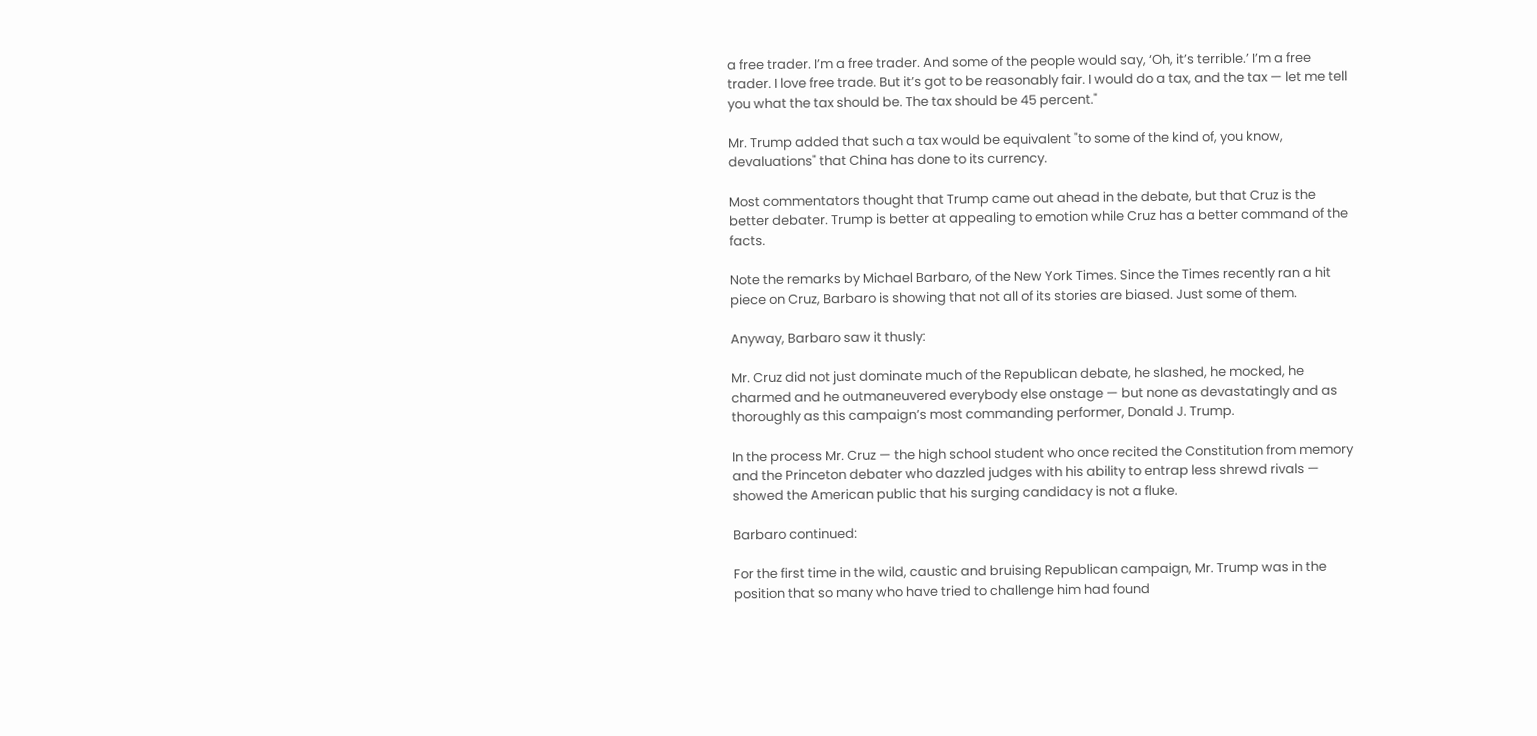a free trader. I’m a free trader. And some of the people would say, ‘Oh, it’s terrible.’ I’m a free trader. I love free trade. But it’s got to be reasonably fair. I would do a tax, and the tax — let me tell you what the tax should be. The tax should be 45 percent."

Mr. Trump added that such a tax would be equivalent "to some of the kind of, you know, devaluations" that China has done to its currency.

Most commentators thought that Trump came out ahead in the debate, but that Cruz is the better debater. Trump is better at appealing to emotion while Cruz has a better command of the facts.

Note the remarks by Michael Barbaro, of the New York Times. Since the Times recently ran a hit piece on Cruz, Barbaro is showing that not all of its stories are biased. Just some of them.

Anyway, Barbaro saw it thusly:

Mr. Cruz did not just dominate much of the Republican debate, he slashed, he mocked, he charmed and he outmaneuvered everybody else onstage — but none as devastatingly and as thoroughly as this campaign’s most commanding performer, Donald J. Trump.

In the process Mr. Cruz — the high school student who once recited the Constitution from memory and the Princeton debater who dazzled judges with his ability to entrap less shrewd rivals — showed the American public that his surging candidacy is not a fluke.

Barbaro continued:

For the first time in the wild, caustic and bruising Republican campaign, Mr. Trump was in the position that so many who have tried to challenge him had found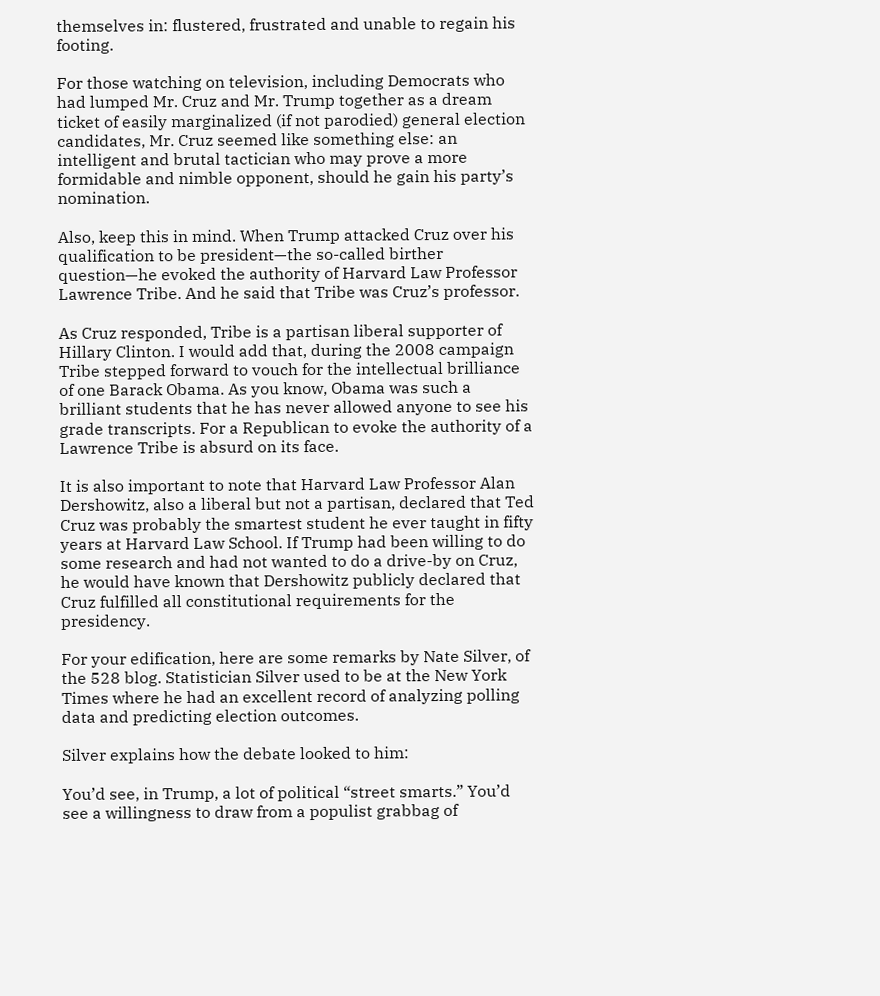themselves in: flustered, frustrated and unable to regain his footing.

For those watching on television, including Democrats who had lumped Mr. Cruz and Mr. Trump together as a dream ticket of easily marginalized (if not parodied) general election candidates, Mr. Cruz seemed like something else: an intelligent and brutal tactician who may prove a more formidable and nimble opponent, should he gain his party’s nomination.

Also, keep this in mind. When Trump attacked Cruz over his qualification to be president—the so-called birther question—he evoked the authority of Harvard Law Professor Lawrence Tribe. And he said that Tribe was Cruz’s professor.

As Cruz responded, Tribe is a partisan liberal supporter of Hillary Clinton. I would add that, during the 2008 campaign Tribe stepped forward to vouch for the intellectual brilliance of one Barack Obama. As you know, Obama was such a brilliant students that he has never allowed anyone to see his grade transcripts. For a Republican to evoke the authority of a Lawrence Tribe is absurd on its face.

It is also important to note that Harvard Law Professor Alan Dershowitz, also a liberal but not a partisan, declared that Ted Cruz was probably the smartest student he ever taught in fifty years at Harvard Law School. If Trump had been willing to do some research and had not wanted to do a drive-by on Cruz, he would have known that Dershowitz publicly declared that Cruz fulfilled all constitutional requirements for the presidency.

For your edification, here are some remarks by Nate Silver, of the 528 blog. Statistician Silver used to be at the New York Times where he had an excellent record of analyzing polling data and predicting election outcomes.

Silver explains how the debate looked to him:

You’d see, in Trump, a lot of political “street smarts.” You’d see a willingness to draw from a populist grabbag of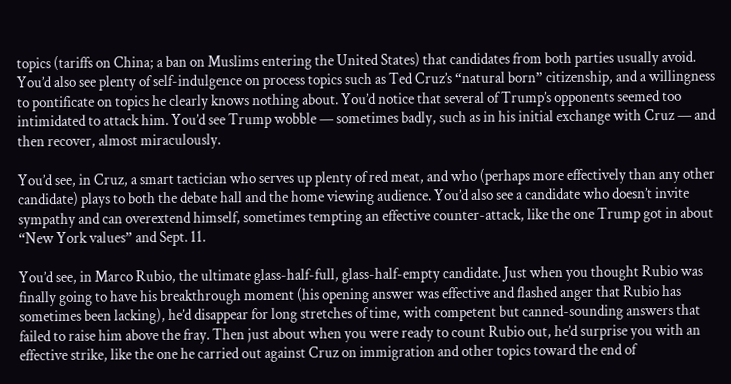topics (tariffs on China; a ban on Muslims entering the United States) that candidates from both parties usually avoid. You’d also see plenty of self-indulgence on process topics such as Ted Cruz’s “natural born” citizenship, and a willingness to pontificate on topics he clearly knows nothing about. You’d notice that several of Trump’s opponents seemed too intimidated to attack him. You’d see Trump wobble — sometimes badly, such as in his initial exchange with Cruz — and then recover, almost miraculously.

You’d see, in Cruz, a smart tactician who serves up plenty of red meat, and who (perhaps more effectively than any other candidate) plays to both the debate hall and the home viewing audience. You’d also see a candidate who doesn’t invite sympathy and can overextend himself, sometimes tempting an effective counter-attack, like the one Trump got in about “New York values” and Sept. 11.

You’d see, in Marco Rubio, the ultimate glass-half-full, glass-half-empty candidate. Just when you thought Rubio was finally going to have his breakthrough moment (his opening answer was effective and flashed anger that Rubio has sometimes been lacking), he’d disappear for long stretches of time, with competent but canned-sounding answers that failed to raise him above the fray. Then just about when you were ready to count Rubio out, he’d surprise you with an effective strike, like the one he carried out against Cruz on immigration and other topics toward the end of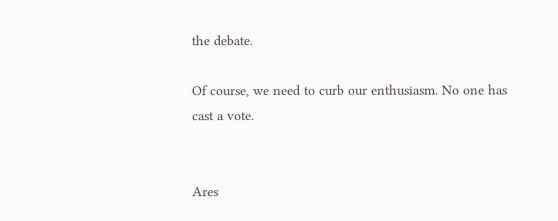the debate.

Of course, we need to curb our enthusiasm. No one has cast a vote.


Ares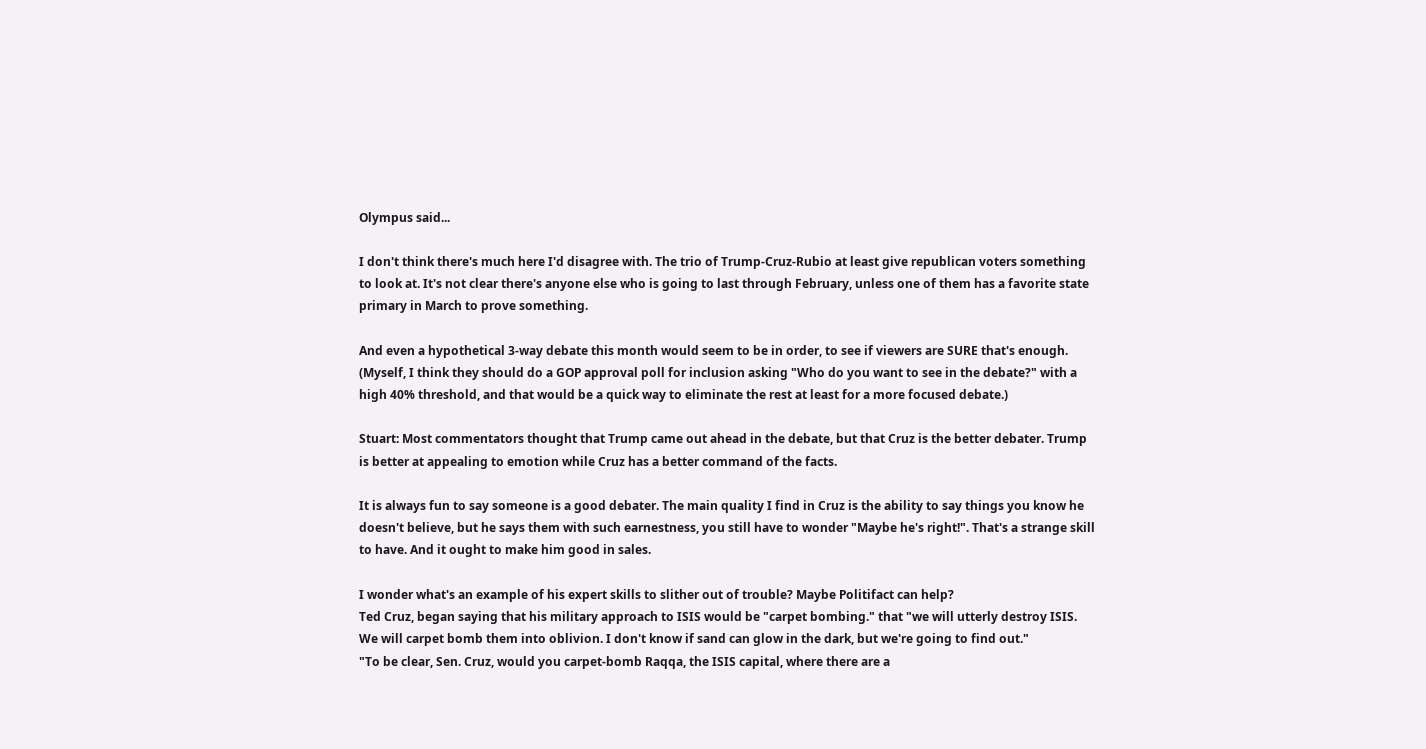Olympus said...

I don't think there's much here I'd disagree with. The trio of Trump-Cruz-Rubio at least give republican voters something to look at. It's not clear there's anyone else who is going to last through February, unless one of them has a favorite state primary in March to prove something.

And even a hypothetical 3-way debate this month would seem to be in order, to see if viewers are SURE that's enough. (Myself, I think they should do a GOP approval poll for inclusion asking "Who do you want to see in the debate?" with a high 40% threshold, and that would be a quick way to eliminate the rest at least for a more focused debate.)

Stuart: Most commentators thought that Trump came out ahead in the debate, but that Cruz is the better debater. Trump is better at appealing to emotion while Cruz has a better command of the facts.

It is always fun to say someone is a good debater. The main quality I find in Cruz is the ability to say things you know he doesn't believe, but he says them with such earnestness, you still have to wonder "Maybe he's right!". That's a strange skill to have. And it ought to make him good in sales.

I wonder what's an example of his expert skills to slither out of trouble? Maybe Politifact can help?
Ted Cruz, began saying that his military approach to ISIS would be "carpet bombing." that "we will utterly destroy ISIS. We will carpet bomb them into oblivion. I don't know if sand can glow in the dark, but we're going to find out."
"To be clear, Sen. Cruz, would you carpet-bomb Raqqa, the ISIS capital, where there are a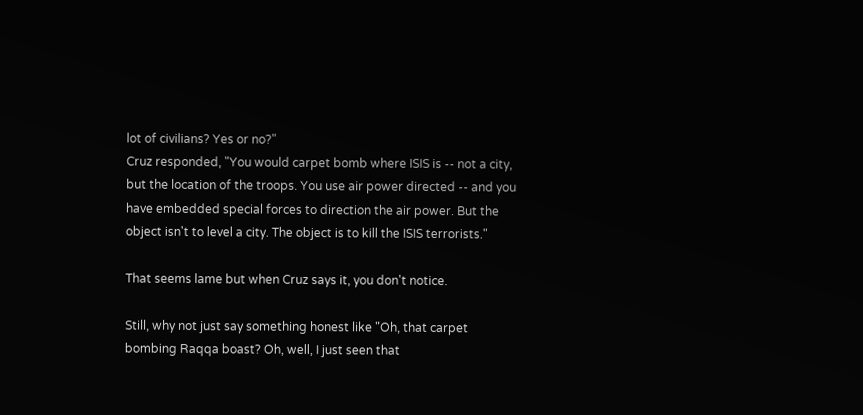lot of civilians? Yes or no?"
Cruz responded, "You would carpet bomb where ISIS is -- not a city, but the location of the troops. You use air power directed -- and you have embedded special forces to direction the air power. But the object isn't to level a city. The object is to kill the ISIS terrorists."

That seems lame but when Cruz says it, you don't notice.

Still, why not just say something honest like "Oh, that carpet bombing Raqqa boast? Oh, well, I just seen that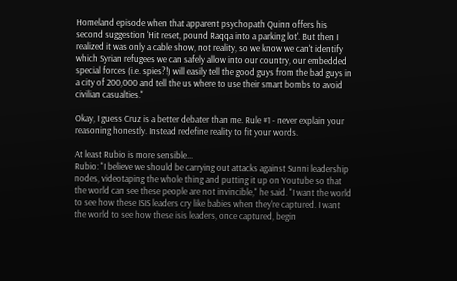Homeland episode when that apparent psychopath Quinn offers his second suggestion 'Hit reset, pound Raqqa into a parking lot'. But then I realized it was only a cable show, not reality, so we know we can't identify which Syrian refugees we can safely allow into our country, our embedded special forces (i.e. spies?!) will easily tell the good guys from the bad guys in a city of 200,000 and tell the us where to use their smart bombs to avoid civilian casualties."

Okay, I guess Cruz is a better debater than me. Rule #1 - never explain your reasoning honestly. Instead redefine reality to fit your words.

At least Rubio is more sensible...
Rubio: "I believe we should be carrying out attacks against Sunni leadership nodes, videotaping the whole thing and putting it up on Youtube so that the world can see these people are not invincible," he said. "I want the world to see how these ISIS leaders cry like babies when they're captured. I want the world to see how these isis leaders, once captured, begin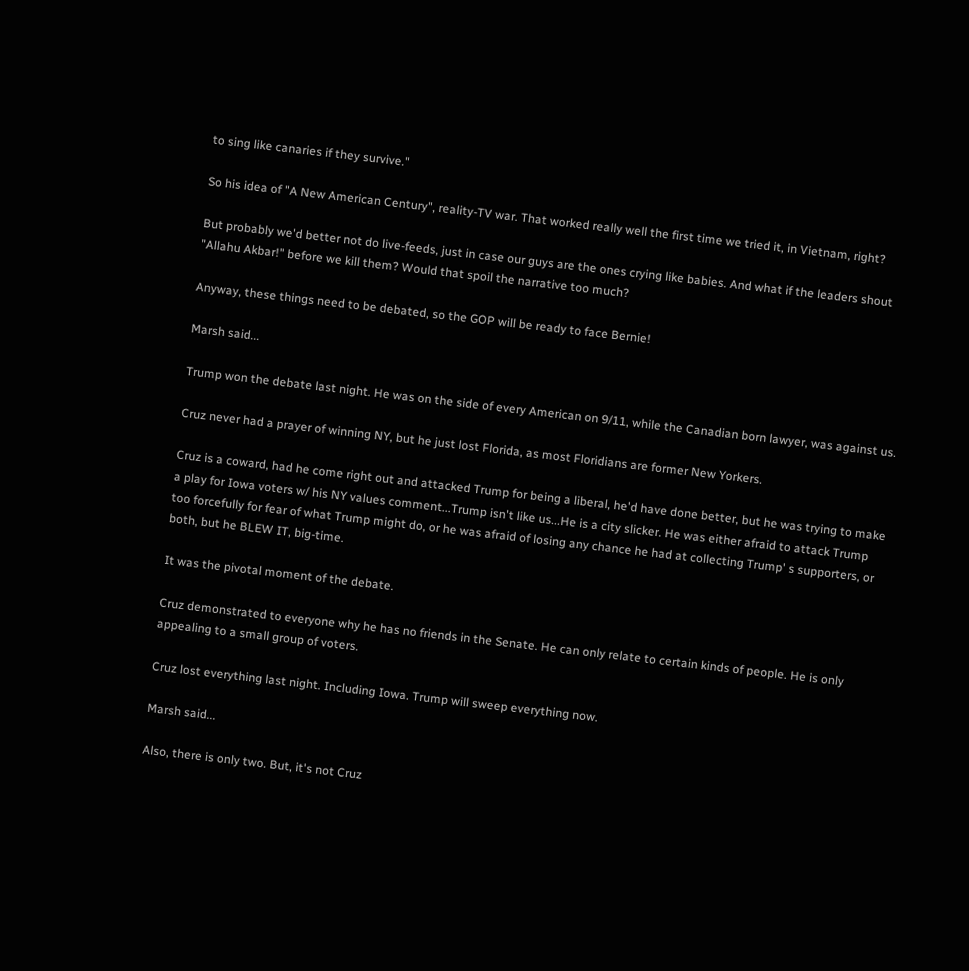to sing like canaries if they survive."

So his idea of "A New American Century", reality-TV war. That worked really well the first time we tried it, in Vietnam, right?

But probably we'd better not do live-feeds, just in case our guys are the ones crying like babies. And what if the leaders shout "Allahu Akbar!" before we kill them? Would that spoil the narrative too much?

Anyway, these things need to be debated, so the GOP will be ready to face Bernie!

Marsh said...

Trump won the debate last night. He was on the side of every American on 9/11, while the Canadian born lawyer, was against us.

Cruz never had a prayer of winning NY, but he just lost Florida, as most Floridians are former New Yorkers.

Cruz is a coward, had he come right out and attacked Trump for being a liberal, he'd have done better, but he was trying to make a play for Iowa voters w/ his NY values comment...Trump isn't like us...He is a city slicker. He was either afraid to attack Trump too forcefully for fear of what Trump might do, or he was afraid of losing any chance he had at collecting Trump' s supporters, or both, but he BLEW IT, big-time.

It was the pivotal moment of the debate.

Cruz demonstrated to everyone why he has no friends in the Senate. He can only relate to certain kinds of people. He is only appealing to a small group of voters.

Cruz lost everything last night. Including Iowa. Trump will sweep everything now.

Marsh said...

Also, there is only two. But, it's not Cruz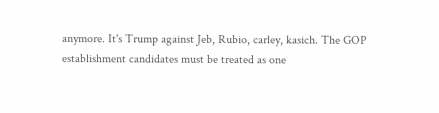anymore. It's Trump against Jeb, Rubio, carley, kasich. The GOP establishment candidates must be treated as one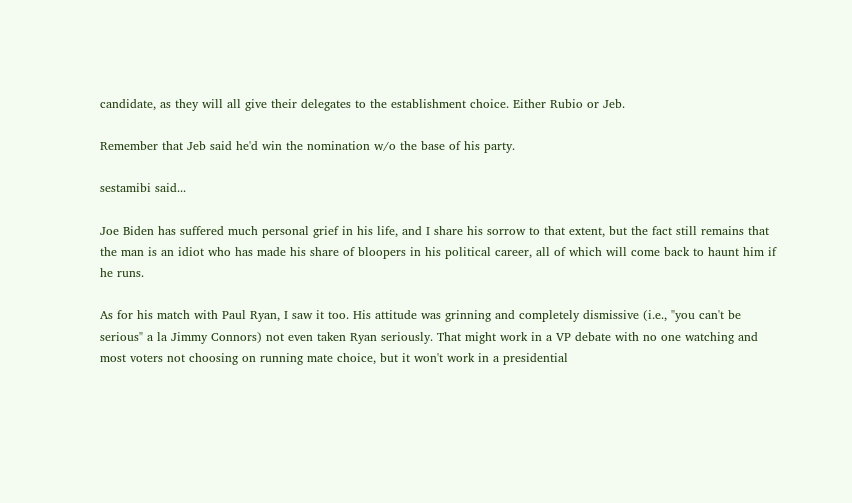candidate, as they will all give their delegates to the establishment choice. Either Rubio or Jeb.

Remember that Jeb said he'd win the nomination w/o the base of his party.

sestamibi said...

Joe Biden has suffered much personal grief in his life, and I share his sorrow to that extent, but the fact still remains that the man is an idiot who has made his share of bloopers in his political career, all of which will come back to haunt him if he runs.

As for his match with Paul Ryan, I saw it too. His attitude was grinning and completely dismissive (i.e., "you can't be serious" a la Jimmy Connors) not even taken Ryan seriously. That might work in a VP debate with no one watching and most voters not choosing on running mate choice, but it won't work in a presidential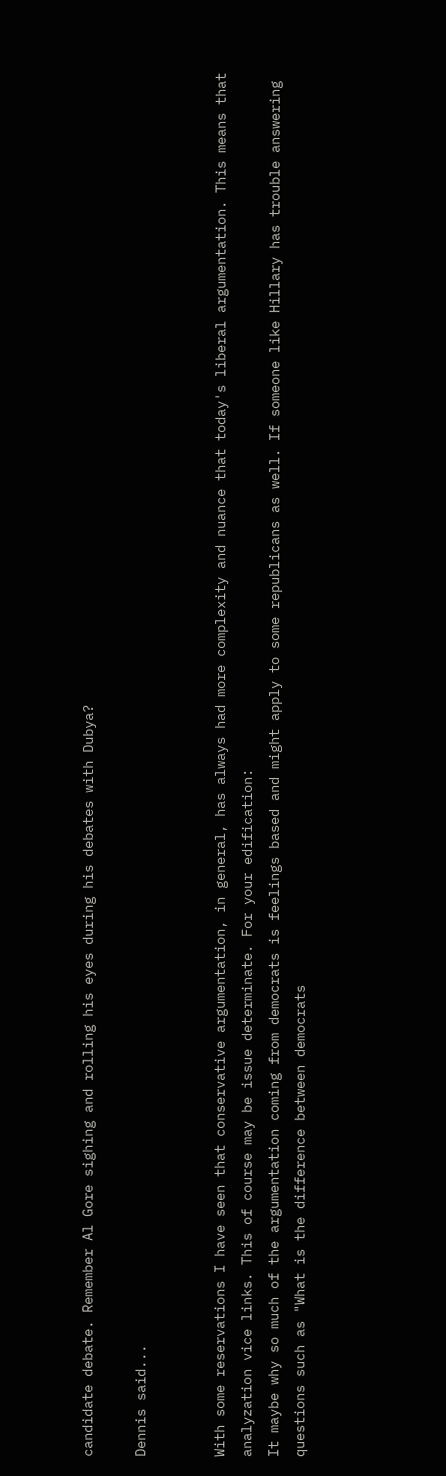candidate debate. Remember Al Gore sighing and rolling his eyes during his debates with Dubya?

Dennis said...


With some reservations I have seen that conservative argumentation, in general, has always had more complexity and nuance that today's liberal argumentation. This means that analyzation vice links. This of course may be issue determinate. For your edification:
It maybe why so much of the argumentation coming from democrats is feelings based and might apply to some republicans as well. If someone like Hillary has trouble answering questions such as "What is the difference between democrats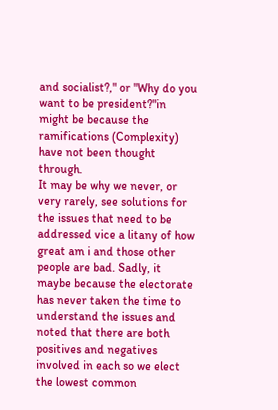and socialist?," or "Why do you want to be president?"in might be because the ramifications (Complexity) have not been thought through.
It may be why we never, or very rarely, see solutions for the issues that need to be addressed vice a litany of how great am i and those other people are bad. Sadly, it maybe because the electorate has never taken the time to understand the issues and noted that there are both positives and negatives involved in each so we elect the lowest common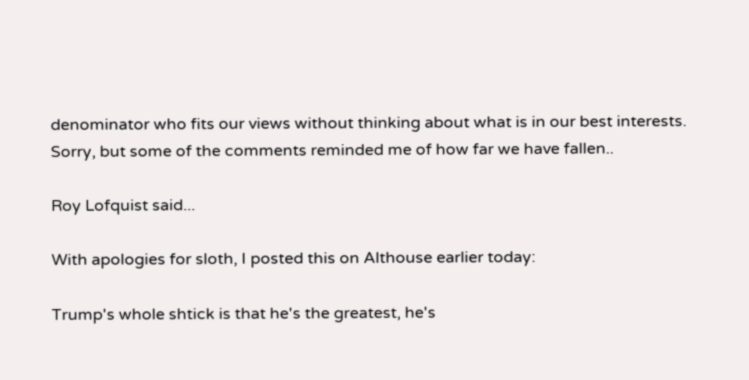denominator who fits our views without thinking about what is in our best interests.
Sorry, but some of the comments reminded me of how far we have fallen..

Roy Lofquist said...

With apologies for sloth, I posted this on Althouse earlier today:

Trump's whole shtick is that he's the greatest, he's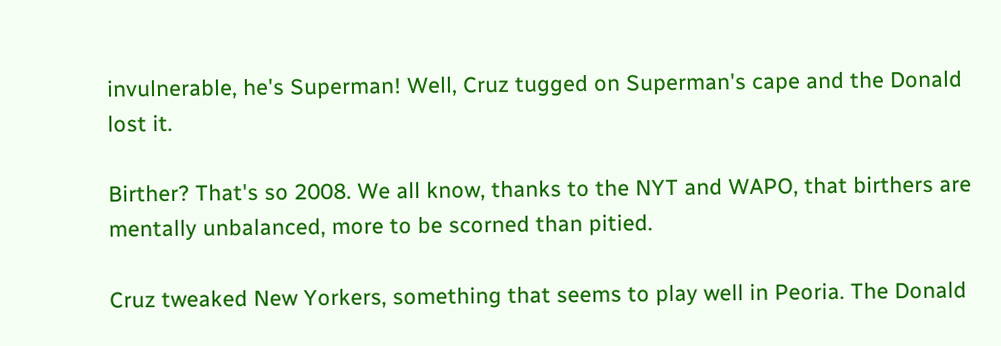invulnerable, he's Superman! Well, Cruz tugged on Superman's cape and the Donald lost it.

Birther? That's so 2008. We all know, thanks to the NYT and WAPO, that birthers are mentally unbalanced, more to be scorned than pitied.

Cruz tweaked New Yorkers, something that seems to play well in Peoria. The Donald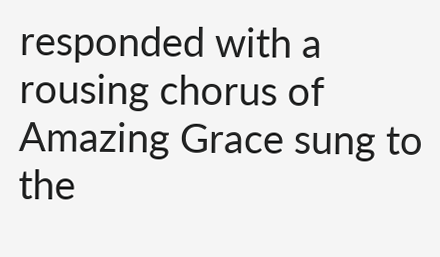responded with a rousing chorus of Amazing Grace sung to the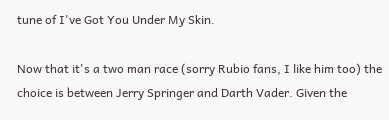tune of I've Got You Under My Skin.

Now that it's a two man race (sorry Rubio fans, I like him too) the choice is between Jerry Springer and Darth Vader. Given the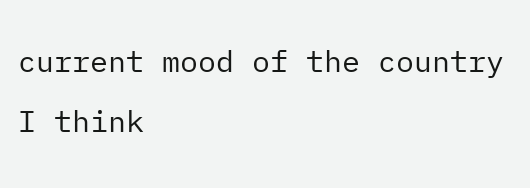current mood of the country I think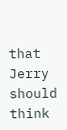that Jerry should think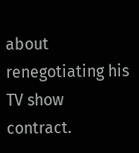about renegotiating his TV show contract.